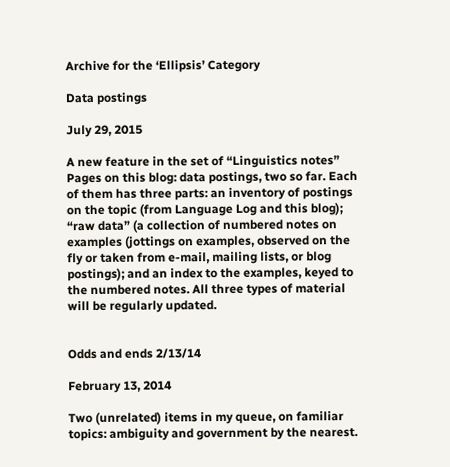Archive for the ‘Ellipsis’ Category

Data postings

July 29, 2015

A new feature in the set of “Linguistics notes” Pages on this blog: data postings, two so far. Each of them has three parts: an inventory of postings on the topic (from Language Log and this blog); “raw data” (a collection of numbered notes on examples (jottings on examples, observed on the fly or taken from e-mail, mailing lists, or blog postings); and an index to the examples, keyed to the numbered notes. All three types of material will be regularly updated.


Odds and ends 2/13/14

February 13, 2014

Two (unrelated) items in my queue, on familiar topics: ambiguity and government by the nearest.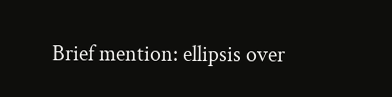Brief mention: ellipsis over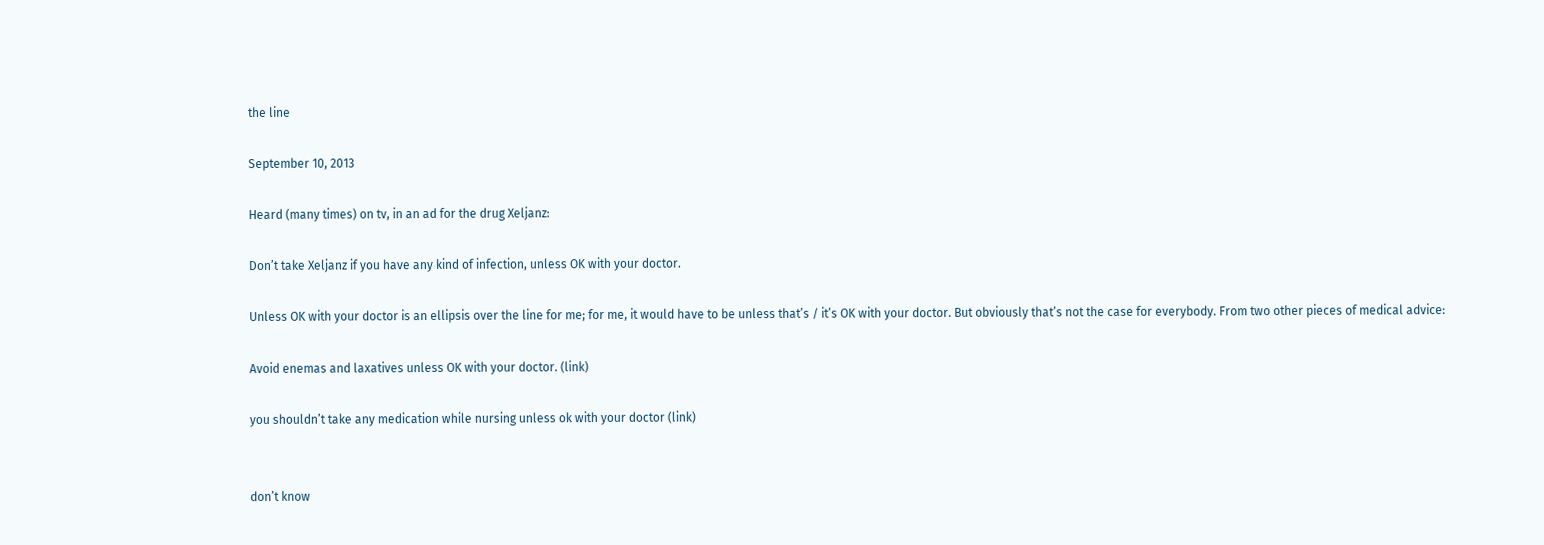the line

September 10, 2013

Heard (many times) on tv, in an ad for the drug Xeljanz:

Don’t take Xeljanz if you have any kind of infection, unless OK with your doctor.

Unless OK with your doctor is an ellipsis over the line for me; for me, it would have to be unless that’s / it’s OK with your doctor. But obviously that’s not the case for everybody. From two other pieces of medical advice:

Avoid enemas and laxatives unless OK with your doctor. (link)

you shouldn’t take any medication while nursing unless ok with your doctor (link)


don’t know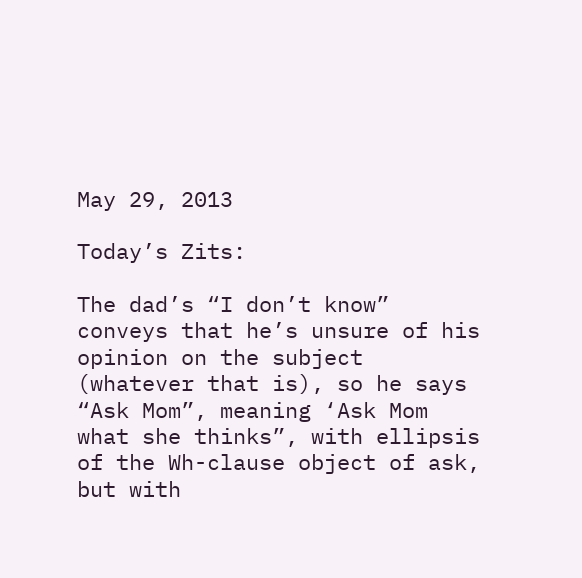May 29, 2013

Today’s Zits:

The dad’s “I don’t know” conveys that he’s unsure of his opinion on the subject (whatever that is), so he says “Ask Mom”, meaning ‘Ask Mom what she thinks”, with ellipsis of the Wh-clause object of ask, but with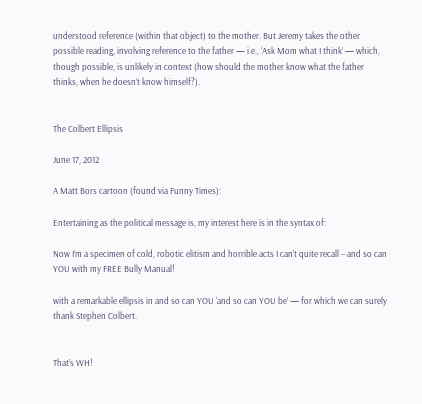understood reference (within that object) to the mother. But Jeremy takes the other possible reading, involving reference to the father — i.e., ‘Ask Mom what I think’ — which, though possible, is unlikely in context (how should the mother know what the father thinks, when he doesn’t know himself?).


The Colbert Ellipsis

June 17, 2012

A Matt Bors cartoon (found via Funny Times):

Entertaining as the political message is, my interest here is in the syntax of:

Now I’m a specimen of cold, robotic elitism and horrible acts I can’t quite recall – and so can YOU with my FREE Bully Manual!

with a remarkable ellipsis in and so can YOU ‘and so can YOU be’ — for which we can surely thank Stephen Colbert.


That’s WH!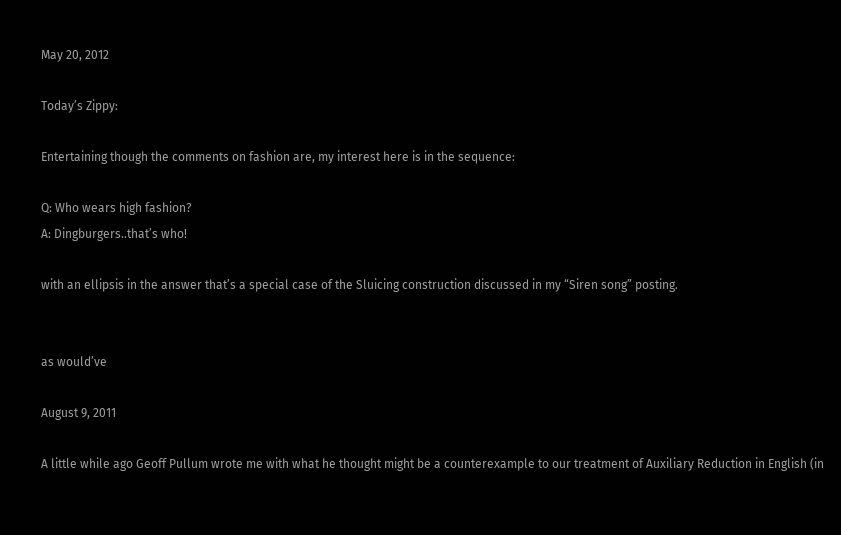May 20, 2012

Today’s Zippy:

Entertaining though the comments on fashion are, my interest here is in the sequence:

Q: Who wears high fashion?
A: Dingburgers..that’s who!

with an ellipsis in the answer that’s a special case of the Sluicing construction discussed in my “Siren song” posting.


as would’ve

August 9, 2011

A little while ago Geoff Pullum wrote me with what he thought might be a counterexample to our treatment of Auxiliary Reduction in English (in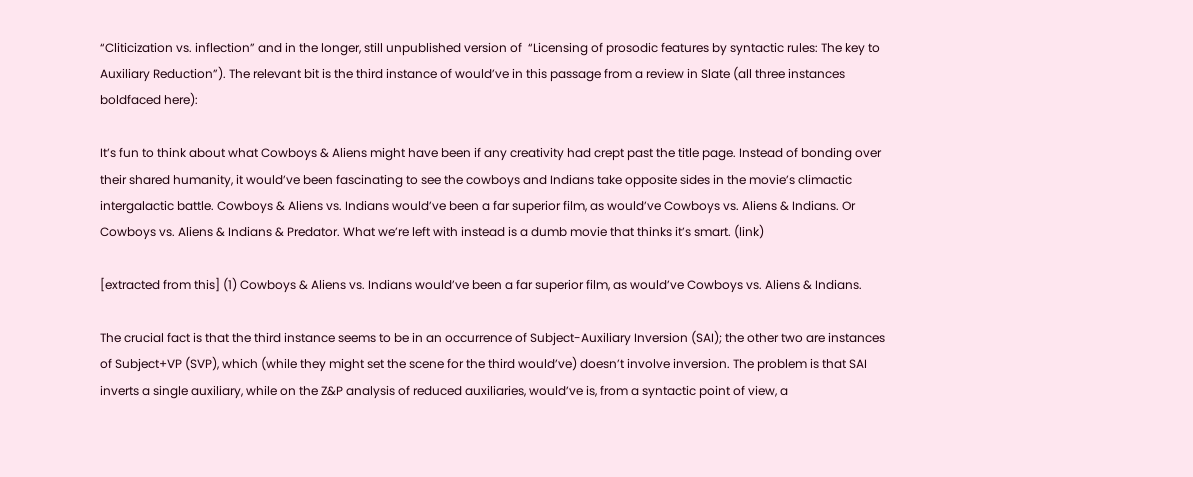“Cliticization vs. inflection” and in the longer, still unpublished version of  “Licensing of prosodic features by syntactic rules: The key to Auxiliary Reduction”). The relevant bit is the third instance of would’ve in this passage from a review in Slate (all three instances boldfaced here):

It’s fun to think about what Cowboys & Aliens might have been if any creativity had crept past the title page. Instead of bonding over their shared humanity, it would’ve been fascinating to see the cowboys and Indians take opposite sides in the movie’s climactic intergalactic battle. Cowboys & Aliens vs. Indians would’ve been a far superior film, as would’ve Cowboys vs. Aliens & Indians. Or Cowboys vs. Aliens & Indians & Predator. What we’re left with instead is a dumb movie that thinks it’s smart. (link)

[extracted from this] (1) Cowboys & Aliens vs. Indians would’ve been a far superior film, as would’ve Cowboys vs. Aliens & Indians.

The crucial fact is that the third instance seems to be in an occurrence of Subject-Auxiliary Inversion (SAI); the other two are instances of Subject+VP (SVP), which (while they might set the scene for the third would’ve) doesn’t involve inversion. The problem is that SAI inverts a single auxiliary, while on the Z&P analysis of reduced auxiliaries, would’ve is, from a syntactic point of view, a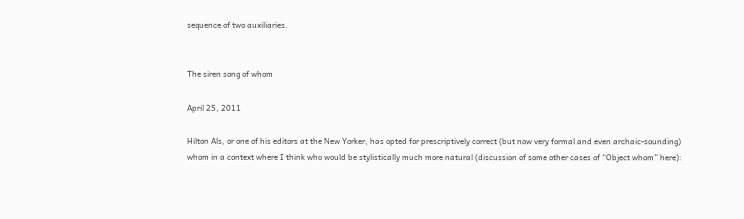sequence of two auxiliaries.


The siren song of whom

April 25, 2011

Hilton Als, or one of his editors at the New Yorker, has opted for prescriptively correct (but now very formal and even archaic-sounding) whom in a context where I think who would be stylistically much more natural (discussion of some other cases of “Object whom” here):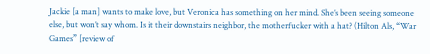Jackie [a man] wants to make love, but Veronica has something on her mind. She’s been seeing someone else, but won’t say whom. Is it their downstairs neighbor, the motherfucker with a hat? (Hilton Als, “War Games” [review of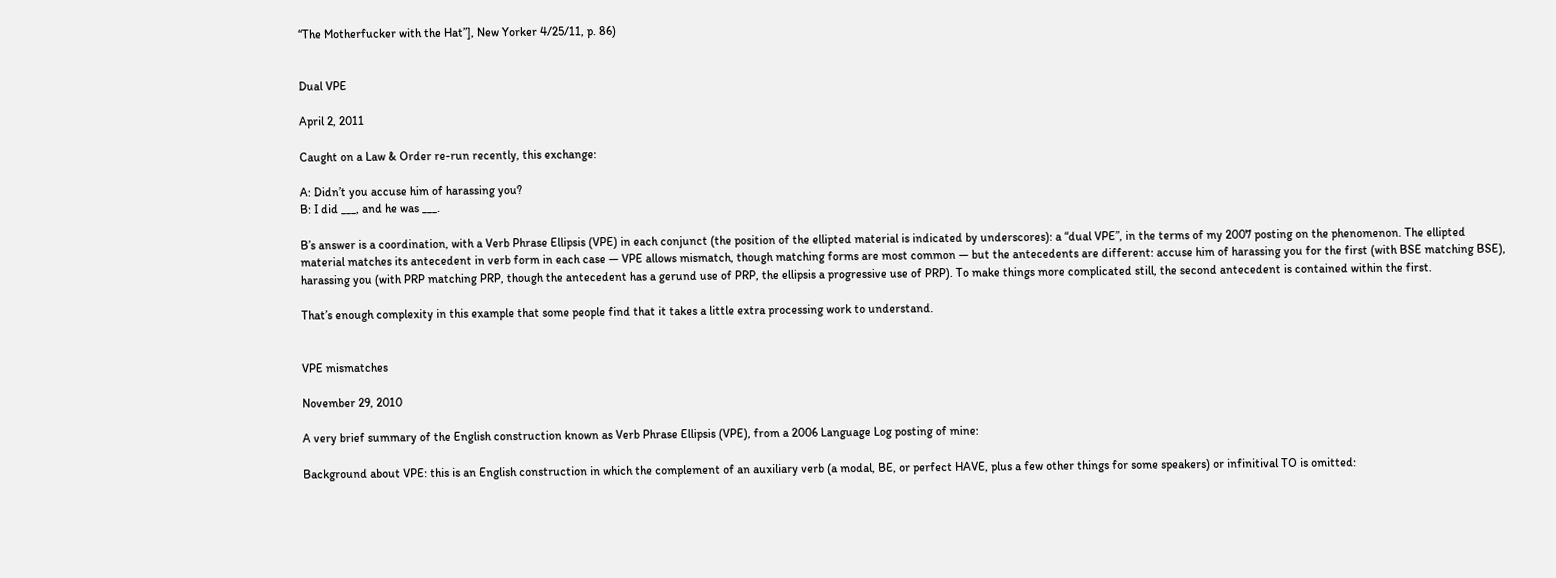“The Motherfucker with the Hat”], New Yorker 4/25/11, p. 86)


Dual VPE

April 2, 2011

Caught on a Law & Order re-run recently, this exchange:

A: Didn’t you accuse him of harassing you?
B: I did ___, and he was ___.

B’s answer is a coordination, with a Verb Phrase Ellipsis (VPE) in each conjunct (the position of the ellipted material is indicated by underscores): a “dual VPE”, in the terms of my 2007 posting on the phenomenon. The ellipted material matches its antecedent in verb form in each case — VPE allows mismatch, though matching forms are most common — but the antecedents are different: accuse him of harassing you for the first (with BSE matching BSE), harassing you (with PRP matching PRP, though the antecedent has a gerund use of PRP, the ellipsis a progressive use of PRP). To make things more complicated still, the second antecedent is contained within the first.

That’s enough complexity in this example that some people find that it takes a little extra processing work to understand.


VPE mismatches

November 29, 2010

A very brief summary of the English construction known as Verb Phrase Ellipsis (VPE), from a 2006 Language Log posting of mine:

Background about VPE: this is an English construction in which the complement of an auxiliary verb (a modal, BE, or perfect HAVE, plus a few other things for some speakers) or infinitival TO is omitted: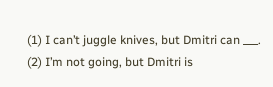(1) I can’t juggle knives, but Dmitri can ___.
(2) I’m not going, but Dmitri is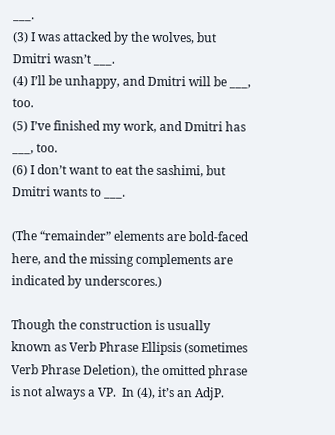___.
(3) I was attacked by the wolves, but Dmitri wasn’t ___.
(4) I’ll be unhappy, and Dmitri will be ___, too.
(5) I’ve finished my work, and Dmitri has ___, too.
(6) I don’t want to eat the sashimi, but Dmitri wants to ___.

(The “remainder” elements are bold-faced here, and the missing complements are indicated by underscores.)

Though the construction is usually known as Verb Phrase Ellipsis (sometimes Verb Phrase Deletion), the omitted phrase is not always a VP.  In (4), it’s an AdjP.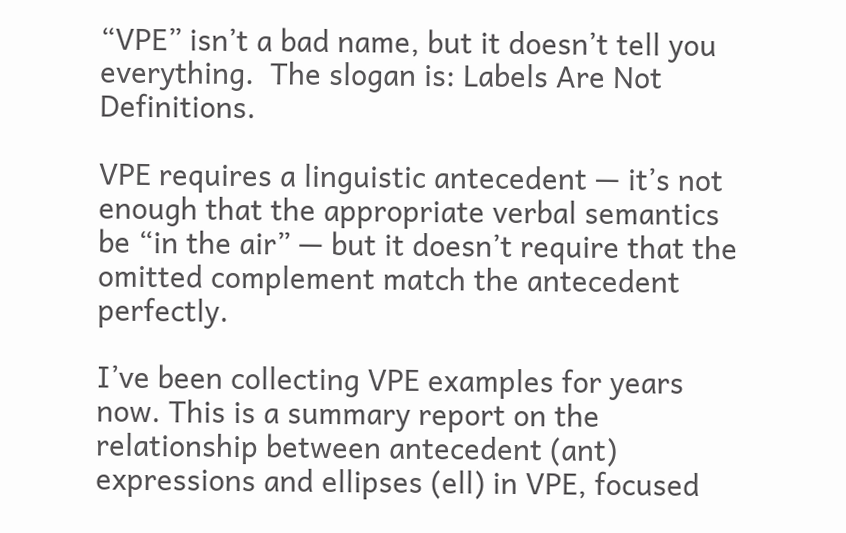“VPE” isn’t a bad name, but it doesn’t tell you everything.  The slogan is: Labels Are Not Definitions.

VPE requires a linguistic antecedent — it’s not enough that the appropriate verbal semantics be “in the air” — but it doesn’t require that the omitted complement match the antecedent perfectly.

I’ve been collecting VPE examples for years now. This is a summary report on the relationship between antecedent (ant) expressions and ellipses (ell) in VPE, focused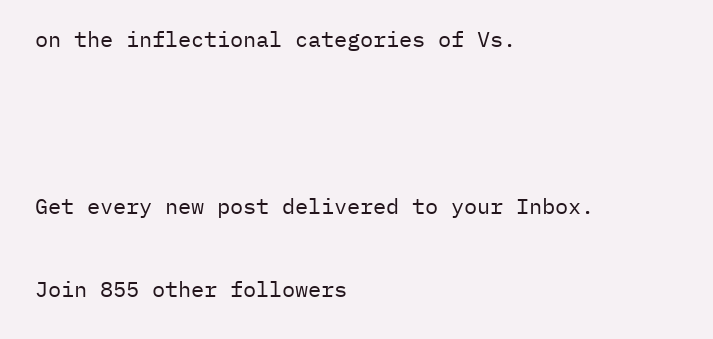on the inflectional categories of Vs.



Get every new post delivered to your Inbox.

Join 855 other followers